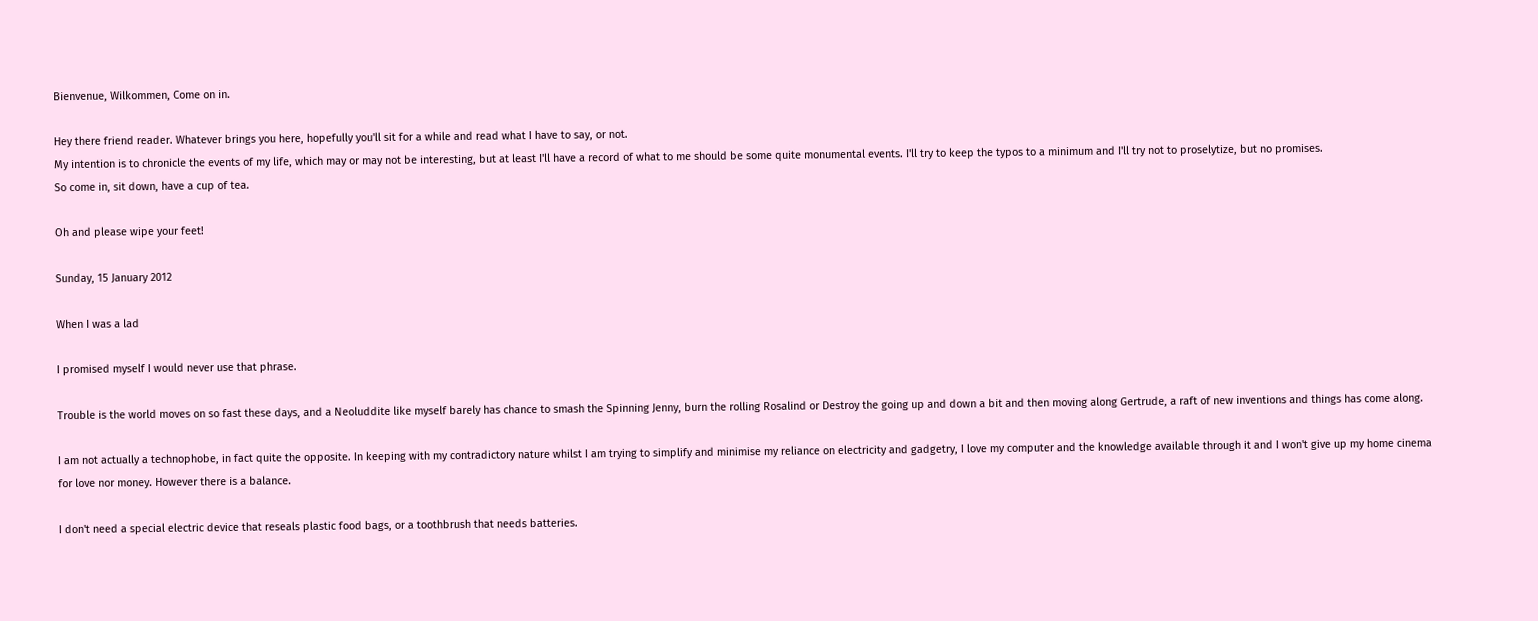Bienvenue, Wilkommen, Come on in.

Hey there friend reader. Whatever brings you here, hopefully you'll sit for a while and read what I have to say, or not.
My intention is to chronicle the events of my life, which may or may not be interesting, but at least I'll have a record of what to me should be some quite monumental events. I'll try to keep the typos to a minimum and I'll try not to proselytize, but no promises.
So come in, sit down, have a cup of tea.

Oh and please wipe your feet!

Sunday, 15 January 2012

When I was a lad

I promised myself I would never use that phrase.

Trouble is the world moves on so fast these days, and a Neoluddite like myself barely has chance to smash the Spinning Jenny, burn the rolling Rosalind or Destroy the going up and down a bit and then moving along Gertrude, a raft of new inventions and things has come along.

I am not actually a technophobe, in fact quite the opposite. In keeping with my contradictory nature whilst I am trying to simplify and minimise my reliance on electricity and gadgetry, I love my computer and the knowledge available through it and I won't give up my home cinema for love nor money. However there is a balance.

I don't need a special electric device that reseals plastic food bags, or a toothbrush that needs batteries.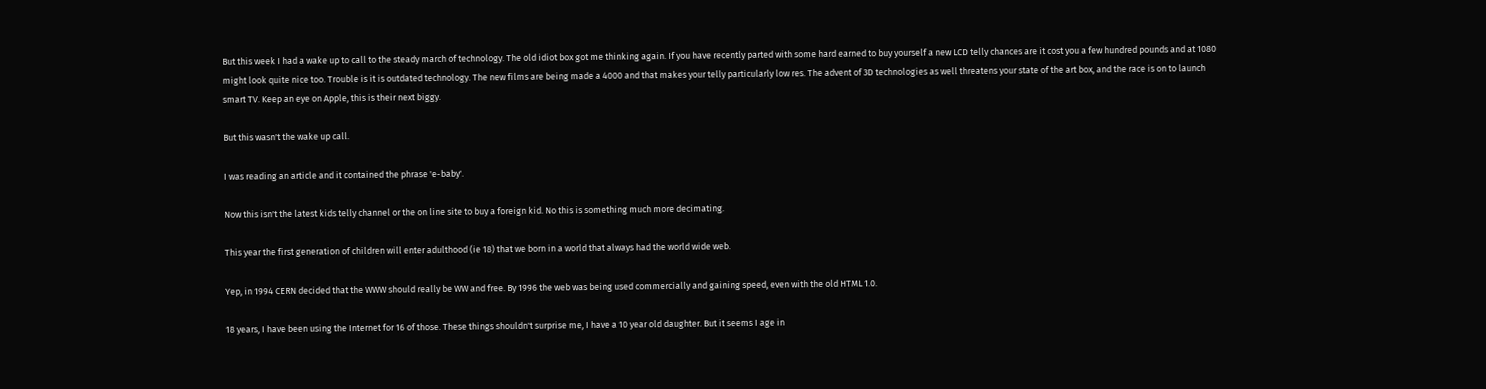But this week I had a wake up to call to the steady march of technology. The old idiot box got me thinking again. If you have recently parted with some hard earned to buy yourself a new LCD telly chances are it cost you a few hundred pounds and at 1080 might look quite nice too. Trouble is it is outdated technology. The new films are being made a 4000 and that makes your telly particularly low res. The advent of 3D technologies as well threatens your state of the art box, and the race is on to launch smart TV. Keep an eye on Apple, this is their next biggy.

But this wasn't the wake up call.

I was reading an article and it contained the phrase 'e-baby'.

Now this isn't the latest kids telly channel or the on line site to buy a foreign kid. No this is something much more decimating.

This year the first generation of children will enter adulthood (ie 18) that we born in a world that always had the world wide web.

Yep, in 1994 CERN decided that the WWW should really be WW and free. By 1996 the web was being used commercially and gaining speed, even with the old HTML 1.0.

18 years, I have been using the Internet for 16 of those. These things shouldn't surprise me, I have a 10 year old daughter. But it seems I age in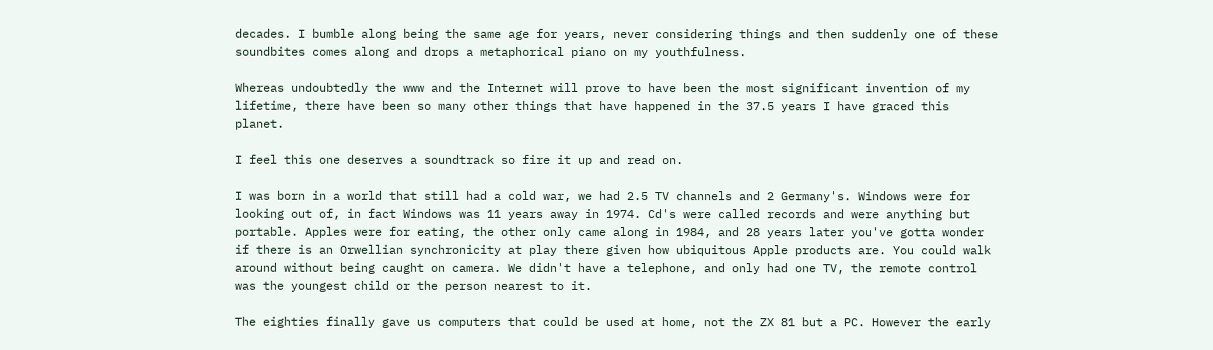decades. I bumble along being the same age for years, never considering things and then suddenly one of these soundbites comes along and drops a metaphorical piano on my youthfulness.

Whereas undoubtedly the www and the Internet will prove to have been the most significant invention of my lifetime, there have been so many other things that have happened in the 37.5 years I have graced this planet.

I feel this one deserves a soundtrack so fire it up and read on.

I was born in a world that still had a cold war, we had 2.5 TV channels and 2 Germany's. Windows were for looking out of, in fact Windows was 11 years away in 1974. Cd's were called records and were anything but portable. Apples were for eating, the other only came along in 1984, and 28 years later you've gotta wonder if there is an Orwellian synchronicity at play there given how ubiquitous Apple products are. You could walk around without being caught on camera. We didn't have a telephone, and only had one TV, the remote control was the youngest child or the person nearest to it.

The eighties finally gave us computers that could be used at home, not the ZX 81 but a PC. However the early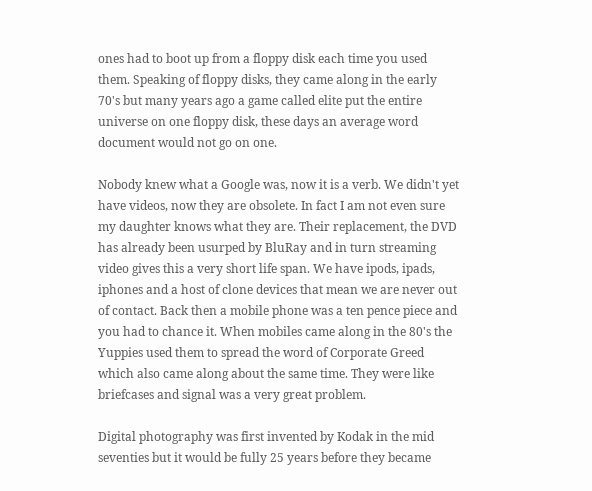ones had to boot up from a floppy disk each time you used them. Speaking of floppy disks, they came along in the early 70's but many years ago a game called elite put the entire universe on one floppy disk, these days an average word document would not go on one.

Nobody knew what a Google was, now it is a verb. We didn't yet have videos, now they are obsolete. In fact I am not even sure my daughter knows what they are. Their replacement, the DVD has already been usurped by BluRay and in turn streaming video gives this a very short life span. We have ipods, ipads, iphones and a host of clone devices that mean we are never out of contact. Back then a mobile phone was a ten pence piece and you had to chance it. When mobiles came along in the 80's the Yuppies used them to spread the word of Corporate Greed which also came along about the same time. They were like briefcases and signal was a very great problem.

Digital photography was first invented by Kodak in the mid seventies but it would be fully 25 years before they became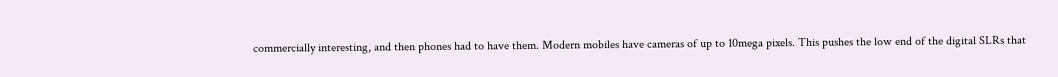commercially interesting, and then phones had to have them. Modern mobiles have cameras of up to 10mega pixels. This pushes the low end of the digital SLRs that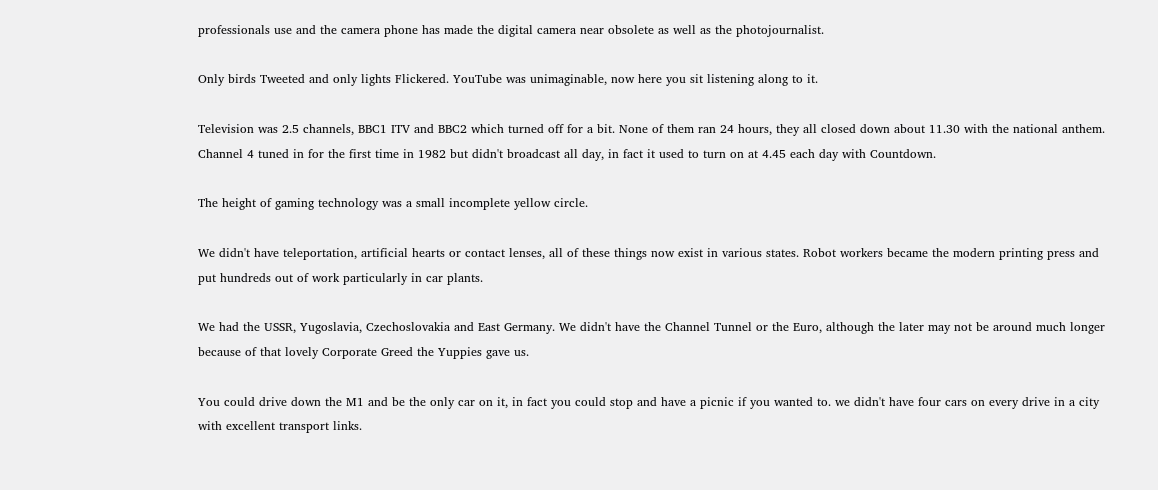professionals use and the camera phone has made the digital camera near obsolete as well as the photojournalist.

Only birds Tweeted and only lights Flickered. YouTube was unimaginable, now here you sit listening along to it.

Television was 2.5 channels, BBC1 ITV and BBC2 which turned off for a bit. None of them ran 24 hours, they all closed down about 11.30 with the national anthem. Channel 4 tuned in for the first time in 1982 but didn't broadcast all day, in fact it used to turn on at 4.45 each day with Countdown.

The height of gaming technology was a small incomplete yellow circle.

We didn't have teleportation, artificial hearts or contact lenses, all of these things now exist in various states. Robot workers became the modern printing press and put hundreds out of work particularly in car plants.

We had the USSR, Yugoslavia, Czechoslovakia and East Germany. We didn't have the Channel Tunnel or the Euro, although the later may not be around much longer because of that lovely Corporate Greed the Yuppies gave us.

You could drive down the M1 and be the only car on it, in fact you could stop and have a picnic if you wanted to. we didn't have four cars on every drive in a city with excellent transport links.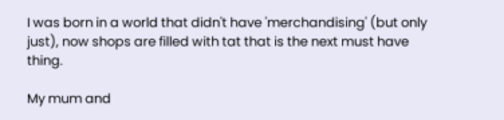I was born in a world that didn't have 'merchandising' (but only just), now shops are filled with tat that is the next must have thing.

My mum and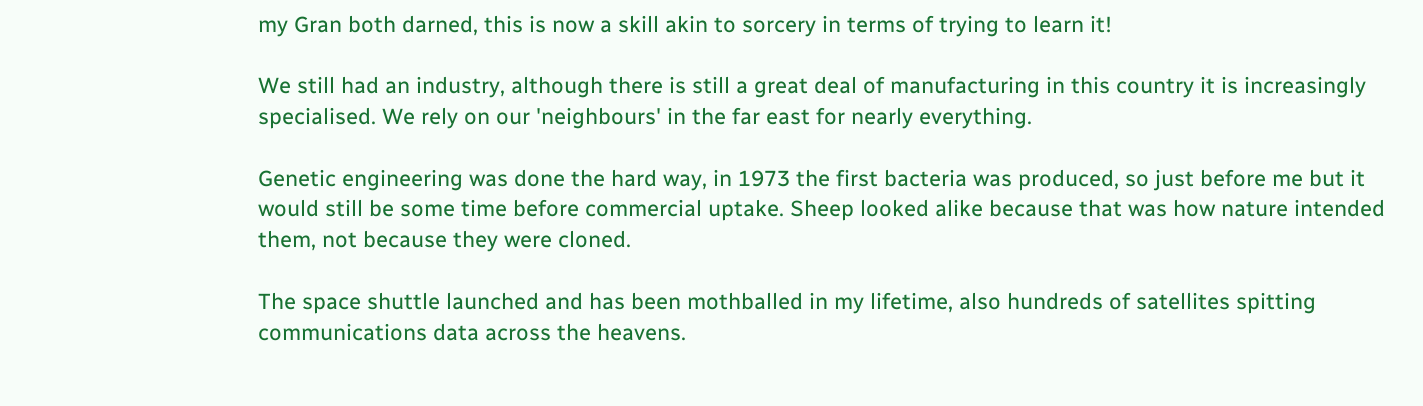my Gran both darned, this is now a skill akin to sorcery in terms of trying to learn it!

We still had an industry, although there is still a great deal of manufacturing in this country it is increasingly specialised. We rely on our 'neighbours' in the far east for nearly everything.

Genetic engineering was done the hard way, in 1973 the first bacteria was produced, so just before me but it would still be some time before commercial uptake. Sheep looked alike because that was how nature intended them, not because they were cloned.

The space shuttle launched and has been mothballed in my lifetime, also hundreds of satellites spitting communications data across the heavens.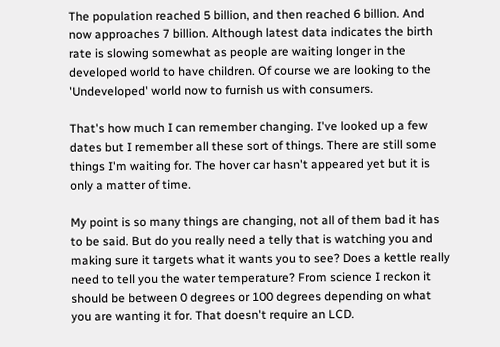The population reached 5 billion, and then reached 6 billion. And now approaches 7 billion. Although latest data indicates the birth rate is slowing somewhat as people are waiting longer in the developed world to have children. Of course we are looking to the 'Undeveloped' world now to furnish us with consumers.

That's how much I can remember changing. I've looked up a few dates but I remember all these sort of things. There are still some things I'm waiting for. The hover car hasn't appeared yet but it is only a matter of time.

My point is so many things are changing, not all of them bad it has to be said. But do you really need a telly that is watching you and making sure it targets what it wants you to see? Does a kettle really need to tell you the water temperature? From science I reckon it should be between 0 degrees or 100 degrees depending on what you are wanting it for. That doesn't require an LCD.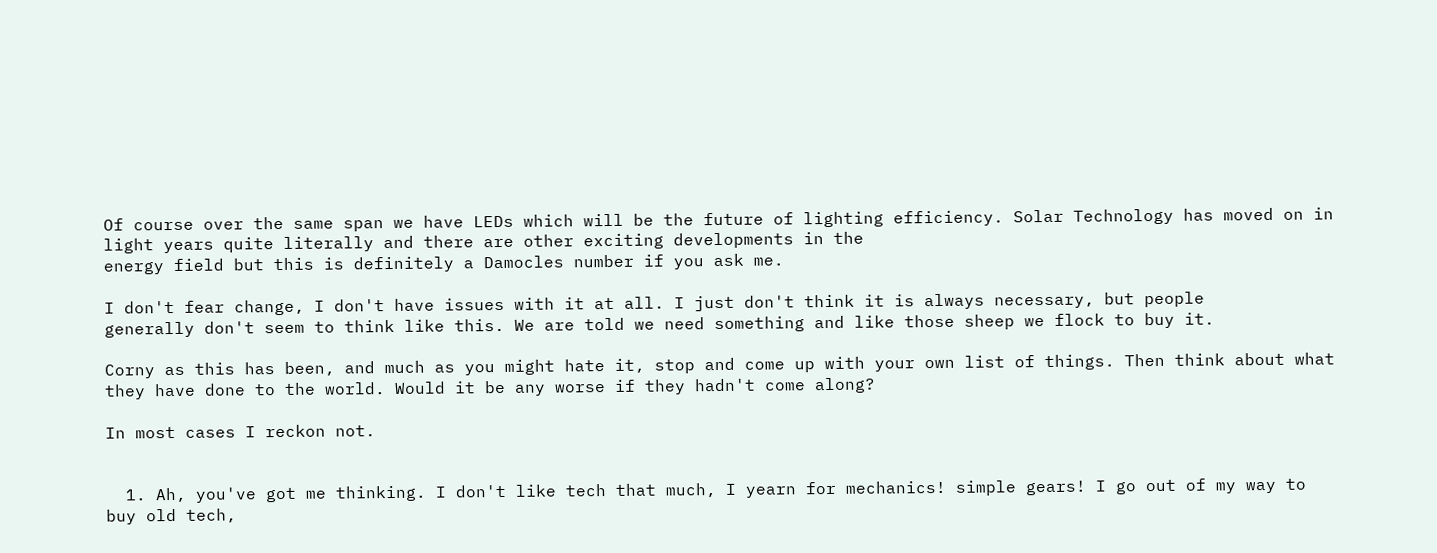Of course over the same span we have LEDs which will be the future of lighting efficiency. Solar Technology has moved on in light years quite literally and there are other exciting developments in the
energy field but this is definitely a Damocles number if you ask me.

I don't fear change, I don't have issues with it at all. I just don't think it is always necessary, but people
generally don't seem to think like this. We are told we need something and like those sheep we flock to buy it.

Corny as this has been, and much as you might hate it, stop and come up with your own list of things. Then think about what they have done to the world. Would it be any worse if they hadn't come along?

In most cases I reckon not.


  1. Ah, you've got me thinking. I don't like tech that much, I yearn for mechanics! simple gears! I go out of my way to buy old tech,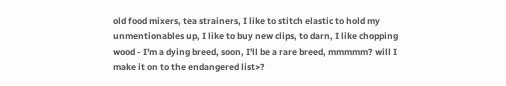old food mixers, tea strainers, I like to stitch elastic to hold my unmentionables up, I like to buy new clips, to darn, I like chopping wood - I'm a dying breed, soon, I'll be a rare breed, mmmmm? will I make it on to the endangered list>?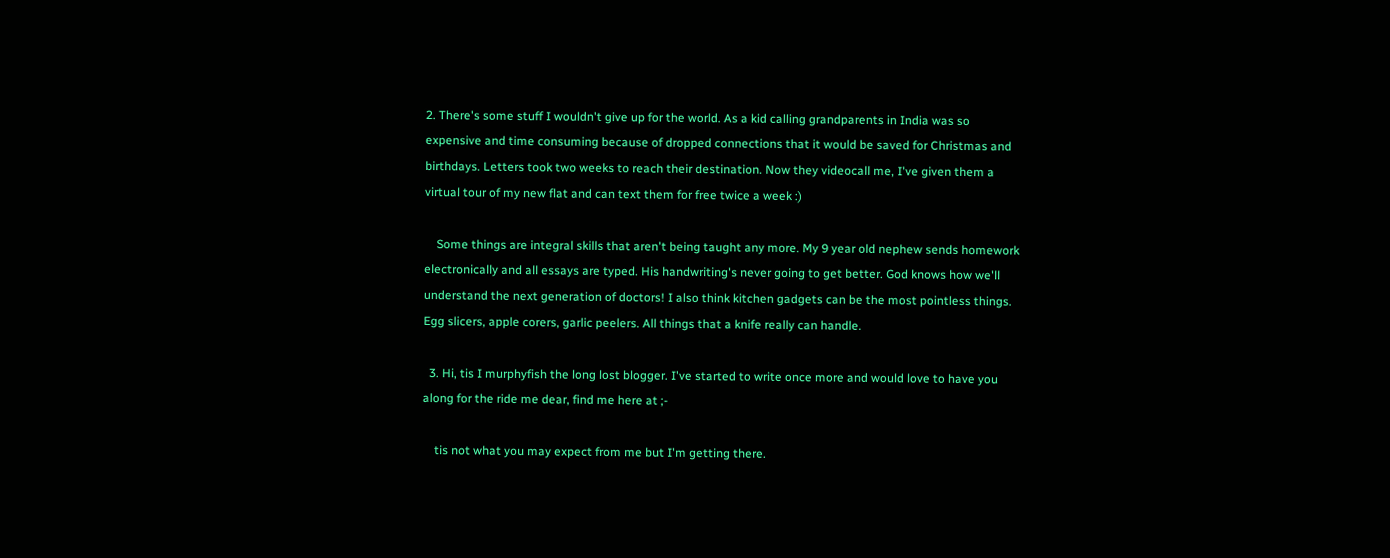2. There's some stuff I wouldn't give up for the world. As a kid calling grandparents in India was so expensive and time consuming because of dropped connections that it would be saved for Christmas and birthdays. Letters took two weeks to reach their destination. Now they videocall me, I've given them a virtual tour of my new flat and can text them for free twice a week :)

    Some things are integral skills that aren't being taught any more. My 9 year old nephew sends homework electronically and all essays are typed. His handwriting's never going to get better. God knows how we'll understand the next generation of doctors! I also think kitchen gadgets can be the most pointless things. Egg slicers, apple corers, garlic peelers. All things that a knife really can handle.

  3. Hi, tis I murphyfish the long lost blogger. I've started to write once more and would love to have you along for the ride me dear, find me here at ;-

    tis not what you may expect from me but I'm getting there.